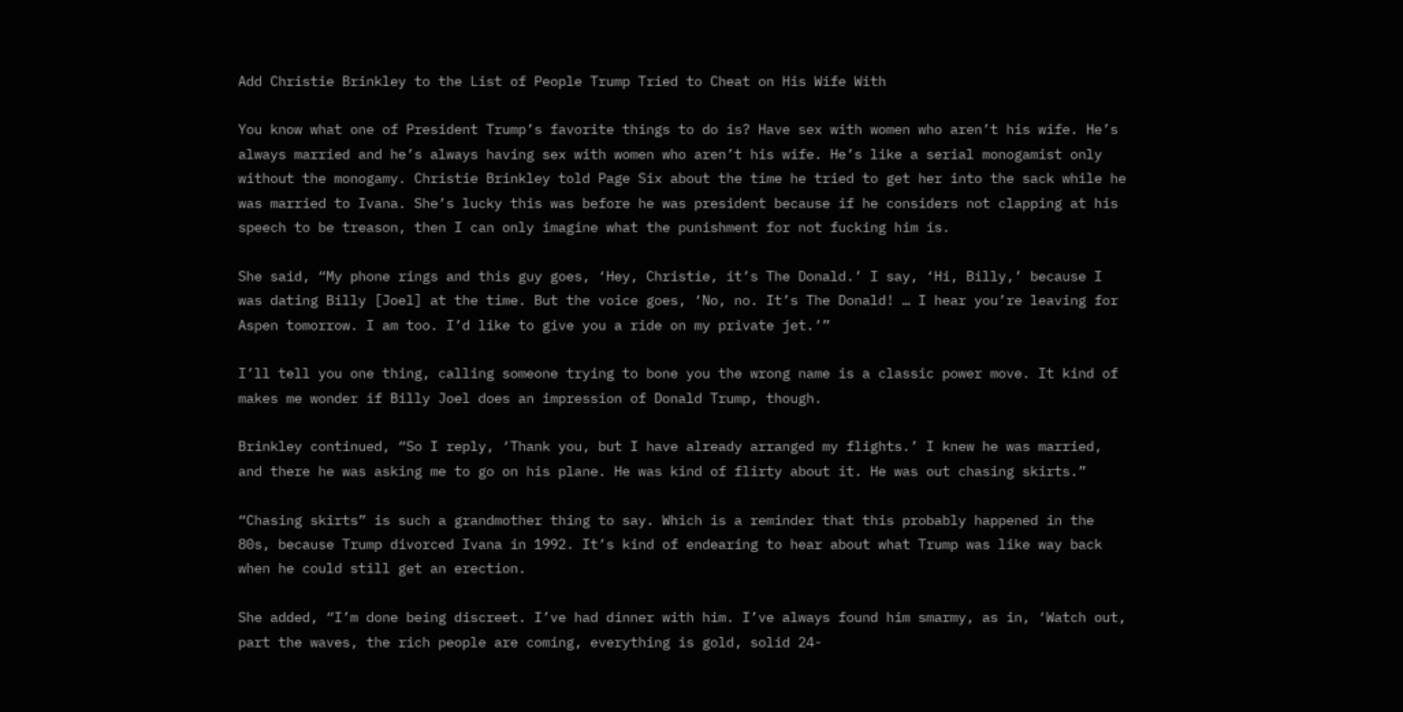Add Christie Brinkley to the List of People Trump Tried to Cheat on His Wife With

You know what one of President Trump’s favorite things to do is? Have sex with women who aren’t his wife. He’s always married and he’s always having sex with women who aren’t his wife. He’s like a serial monogamist only without the monogamy. Christie Brinkley told Page Six about the time he tried to get her into the sack while he was married to Ivana. She’s lucky this was before he was president because if he considers not clapping at his speech to be treason, then I can only imagine what the punishment for not fucking him is.

She said, “My phone rings and this guy goes, ‘Hey, Christie, it’s The Donald.’ I say, ‘Hi, Billy,’ because I was dating Billy [Joel] at the time. But the voice goes, ‘No, no. It’s The Donald! … I hear you’re leaving for Aspen tomorrow. I am too. I’d like to give you a ride on my private jet.’”

I’ll tell you one thing, calling someone trying to bone you the wrong name is a classic power move. It kind of makes me wonder if Billy Joel does an impression of Donald Trump, though.

Brinkley continued, “So I reply, ‘Thank you, but I have already arranged my flights.’ I knew he was married, and there he was asking me to go on his plane. He was kind of flirty about it. He was out chasing skirts.”

“Chasing skirts” is such a grandmother thing to say. Which is a reminder that this probably happened in the 80s, because Trump divorced Ivana in 1992. It’s kind of endearing to hear about what Trump was like way back when he could still get an erection.

She added, “I’m done being discreet. I’ve had dinner with him. I’ve always found him smarmy, as in, ‘Watch out, part the waves, the rich people are coming, everything is gold, solid 24-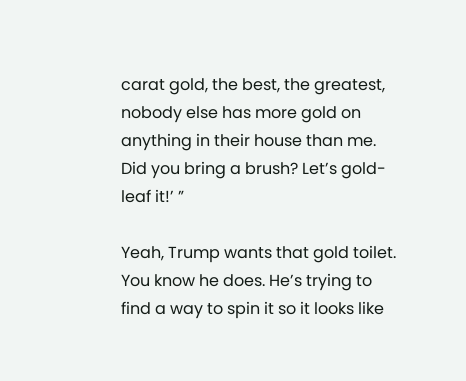carat gold, the best, the greatest, nobody else has more gold on anything in their house than me. Did you bring a brush? Let’s gold-leaf it!’ ”

Yeah, Trump wants that gold toilet. You know he does. He’s trying to find a way to spin it so it looks like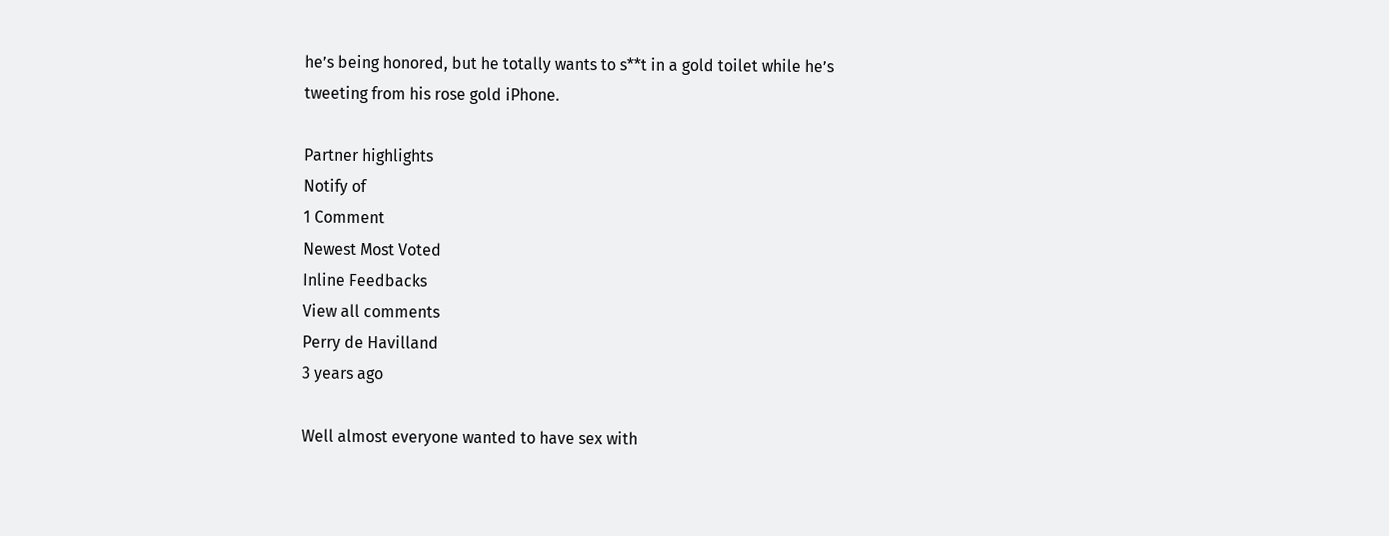he’s being honored, but he totally wants to s**t in a gold toilet while he’s tweeting from his rose gold iPhone.

Partner highlights
Notify of
1 Comment
Newest Most Voted
Inline Feedbacks
View all comments
Perry de Havilland
3 years ago

Well almost everyone wanted to have sex with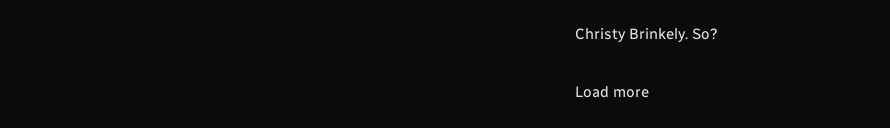Christy Brinkely. So?

Load more